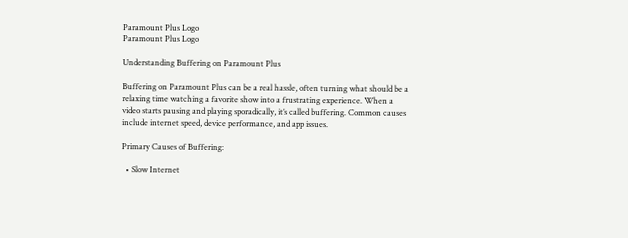Paramount Plus Logo
Paramount Plus Logo

Understanding Buffering on Paramount Plus

Buffering on Paramount Plus can be a real hassle, often turning what should be a relaxing time watching a favorite show into a frustrating experience. When a video starts pausing and playing sporadically, it’s called buffering. Common causes include internet speed, device performance, and app issues.

Primary Causes of Buffering:

  • Slow Internet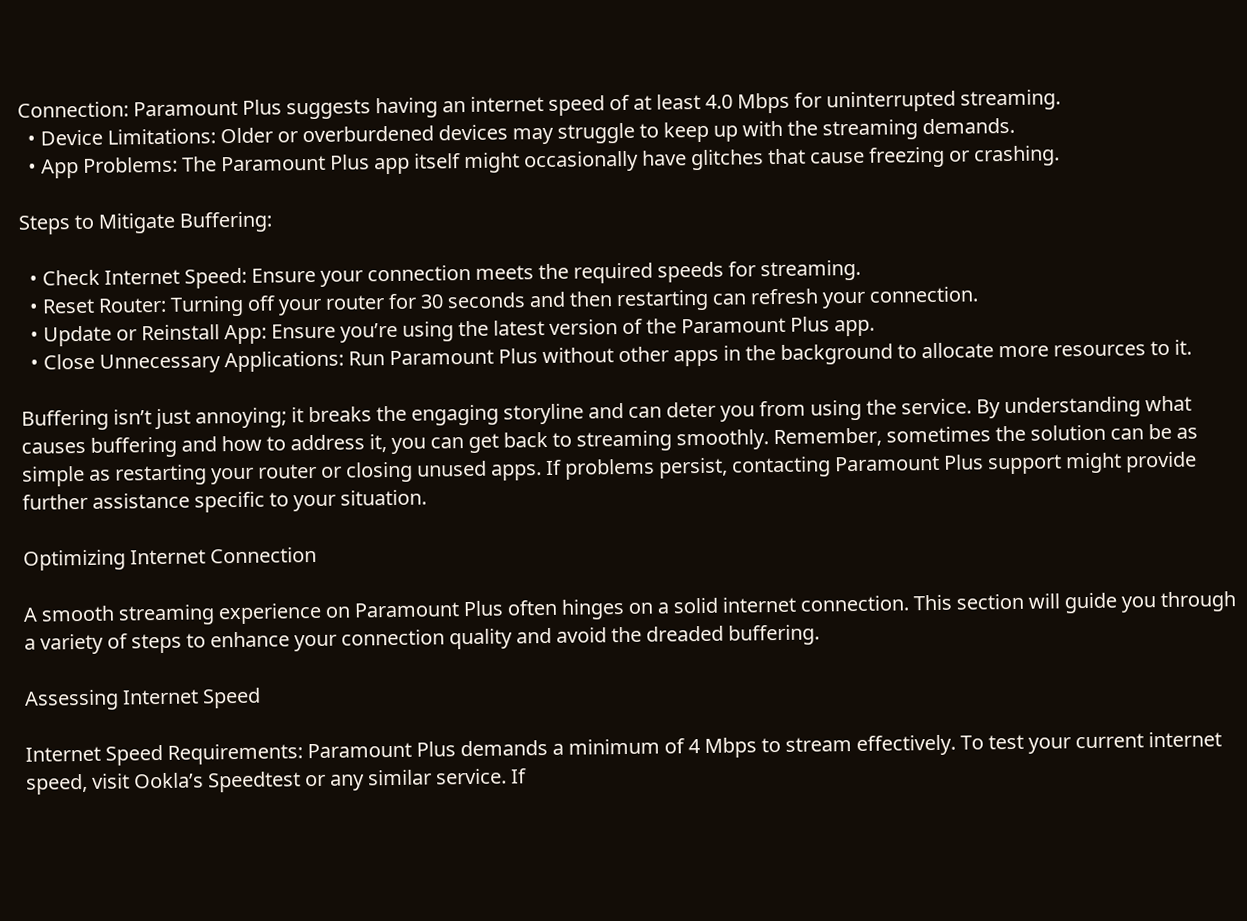Connection: Paramount Plus suggests having an internet speed of at least 4.0 Mbps for uninterrupted streaming.
  • Device Limitations: Older or overburdened devices may struggle to keep up with the streaming demands.
  • App Problems: The Paramount Plus app itself might occasionally have glitches that cause freezing or crashing.

Steps to Mitigate Buffering:

  • Check Internet Speed: Ensure your connection meets the required speeds for streaming.
  • Reset Router: Turning off your router for 30 seconds and then restarting can refresh your connection.
  • Update or Reinstall App: Ensure you’re using the latest version of the Paramount Plus app.
  • Close Unnecessary Applications: Run Paramount Plus without other apps in the background to allocate more resources to it.

Buffering isn’t just annoying; it breaks the engaging storyline and can deter you from using the service. By understanding what causes buffering and how to address it, you can get back to streaming smoothly. Remember, sometimes the solution can be as simple as restarting your router or closing unused apps. If problems persist, contacting Paramount Plus support might provide further assistance specific to your situation.

Optimizing Internet Connection

A smooth streaming experience on Paramount Plus often hinges on a solid internet connection. This section will guide you through a variety of steps to enhance your connection quality and avoid the dreaded buffering.

Assessing Internet Speed

Internet Speed Requirements: Paramount Plus demands a minimum of 4 Mbps to stream effectively. To test your current internet speed, visit Ookla’s Speedtest or any similar service. If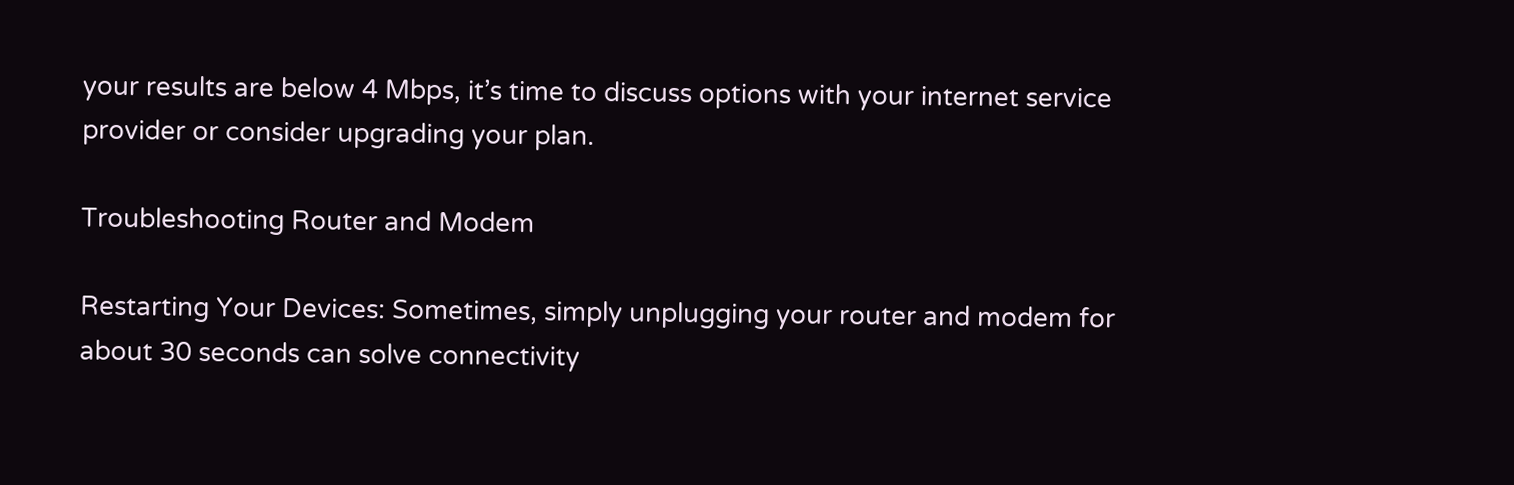your results are below 4 Mbps, it’s time to discuss options with your internet service provider or consider upgrading your plan.

Troubleshooting Router and Modem

Restarting Your Devices: Sometimes, simply unplugging your router and modem for about 30 seconds can solve connectivity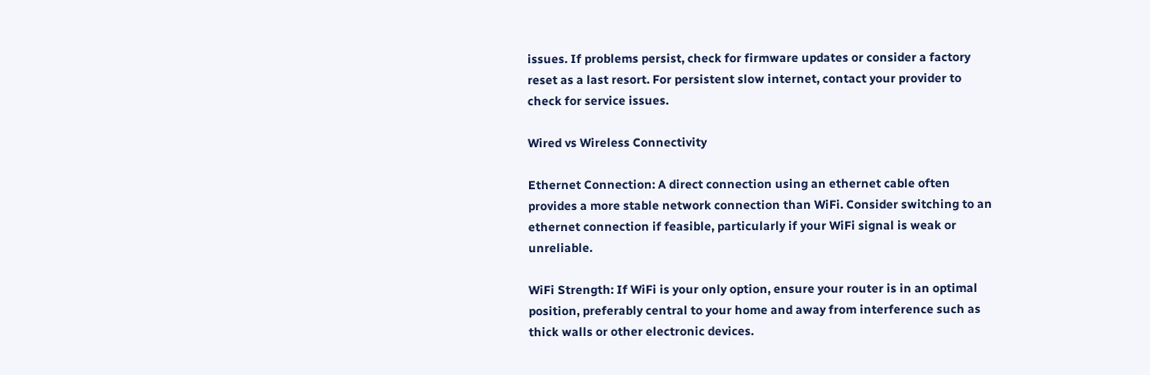issues. If problems persist, check for firmware updates or consider a factory reset as a last resort. For persistent slow internet, contact your provider to check for service issues.

Wired vs Wireless Connectivity

Ethernet Connection: A direct connection using an ethernet cable often provides a more stable network connection than WiFi. Consider switching to an ethernet connection if feasible, particularly if your WiFi signal is weak or unreliable.

WiFi Strength: If WiFi is your only option, ensure your router is in an optimal position, preferably central to your home and away from interference such as thick walls or other electronic devices.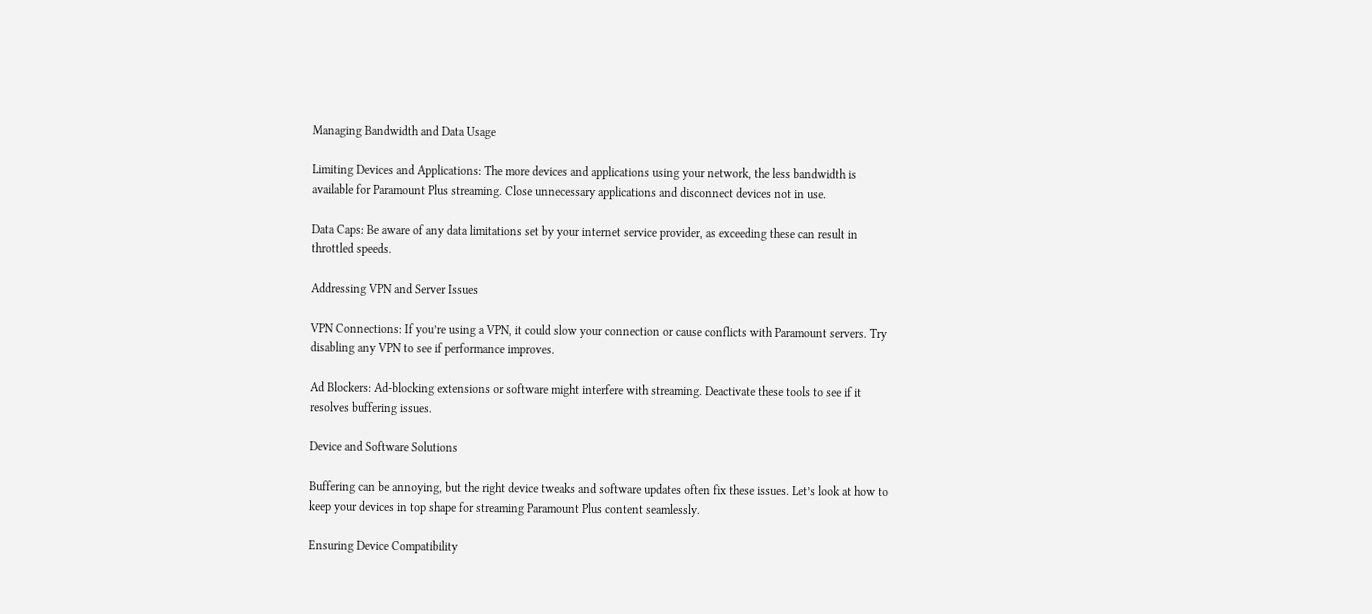Managing Bandwidth and Data Usage

Limiting Devices and Applications: The more devices and applications using your network, the less bandwidth is available for Paramount Plus streaming. Close unnecessary applications and disconnect devices not in use.

Data Caps: Be aware of any data limitations set by your internet service provider, as exceeding these can result in throttled speeds.

Addressing VPN and Server Issues

VPN Connections: If you’re using a VPN, it could slow your connection or cause conflicts with Paramount servers. Try disabling any VPN to see if performance improves.

Ad Blockers: Ad-blocking extensions or software might interfere with streaming. Deactivate these tools to see if it resolves buffering issues.

Device and Software Solutions

Buffering can be annoying, but the right device tweaks and software updates often fix these issues. Let’s look at how to keep your devices in top shape for streaming Paramount Plus content seamlessly.

Ensuring Device Compatibility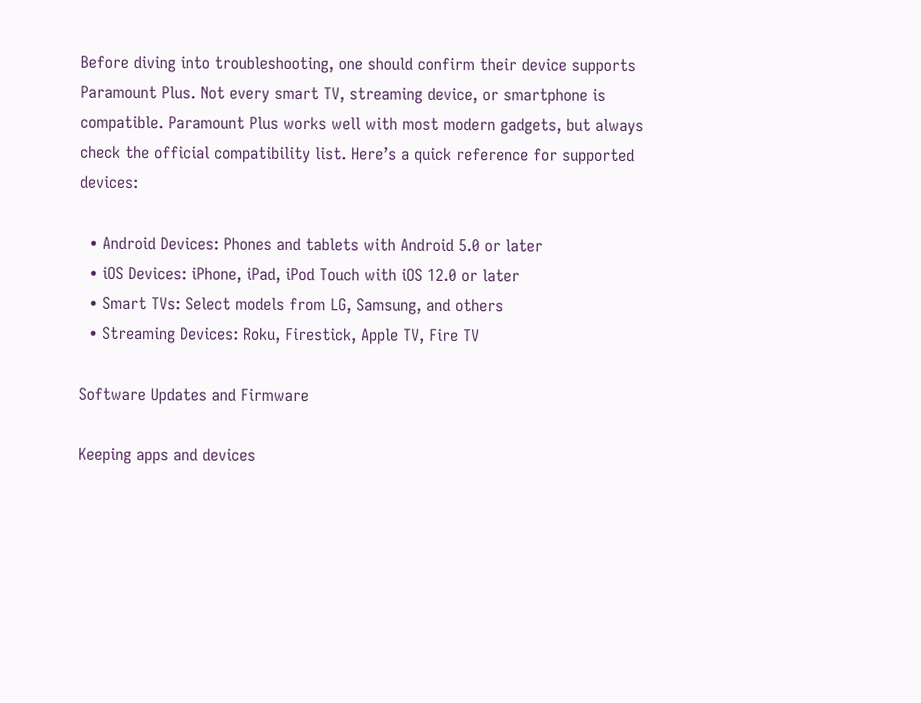Before diving into troubleshooting, one should confirm their device supports Paramount Plus. Not every smart TV, streaming device, or smartphone is compatible. Paramount Plus works well with most modern gadgets, but always check the official compatibility list. Here’s a quick reference for supported devices:

  • Android Devices: Phones and tablets with Android 5.0 or later
  • iOS Devices: iPhone, iPad, iPod Touch with iOS 12.0 or later
  • Smart TVs: Select models from LG, Samsung, and others
  • Streaming Devices: Roku, Firestick, Apple TV, Fire TV

Software Updates and Firmware

Keeping apps and devices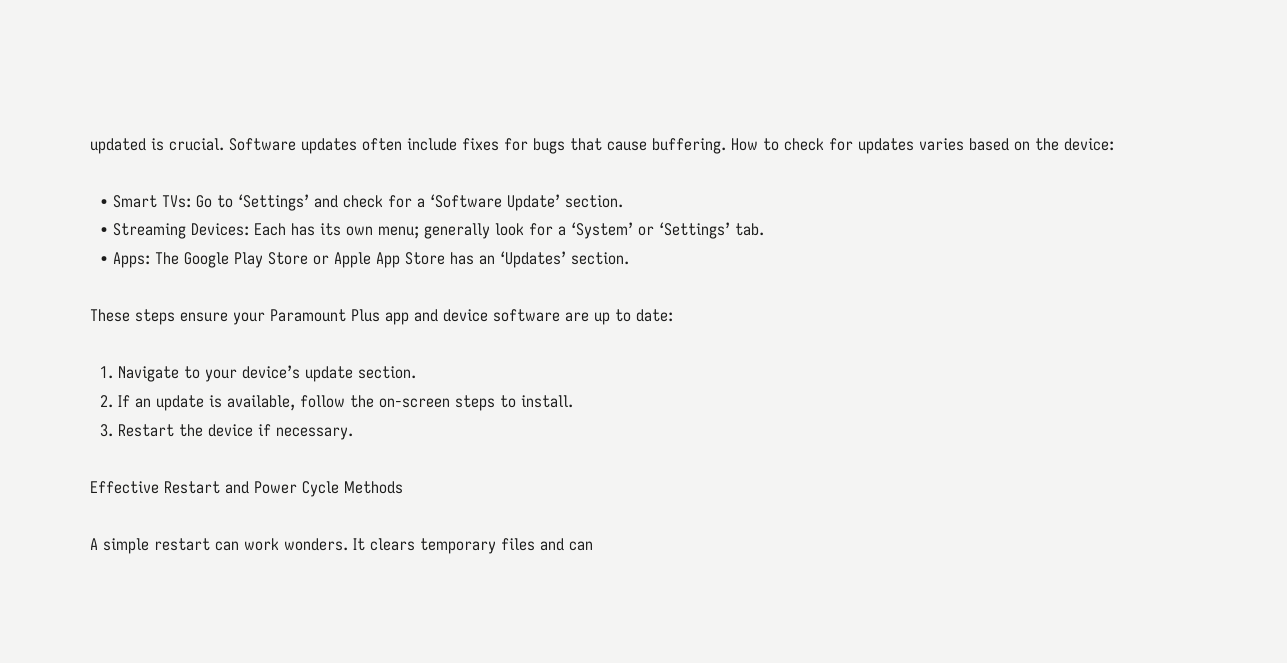updated is crucial. Software updates often include fixes for bugs that cause buffering. How to check for updates varies based on the device:

  • Smart TVs: Go to ‘Settings’ and check for a ‘Software Update’ section.
  • Streaming Devices: Each has its own menu; generally look for a ‘System’ or ‘Settings’ tab.
  • Apps: The Google Play Store or Apple App Store has an ‘Updates’ section.

These steps ensure your Paramount Plus app and device software are up to date:

  1. Navigate to your device’s update section.
  2. If an update is available, follow the on-screen steps to install.
  3. Restart the device if necessary.

Effective Restart and Power Cycle Methods

A simple restart can work wonders. It clears temporary files and can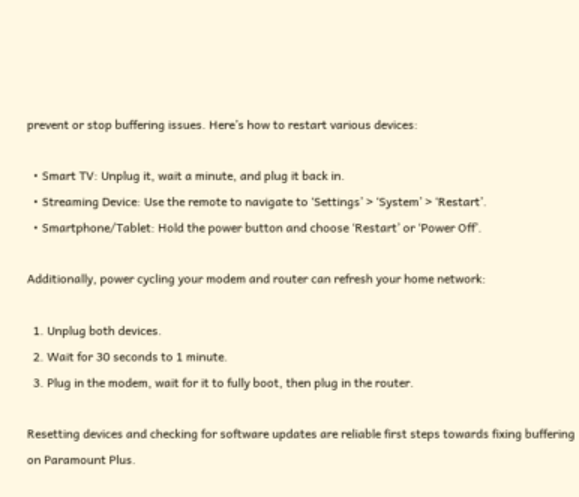prevent or stop buffering issues. Here’s how to restart various devices:

  • Smart TV: Unplug it, wait a minute, and plug it back in.
  • Streaming Device: Use the remote to navigate to ‘Settings’ > ‘System’ > ‘Restart’.
  • Smartphone/Tablet: Hold the power button and choose ‘Restart’ or ‘Power Off’.

Additionally, power cycling your modem and router can refresh your home network:

  1. Unplug both devices.
  2. Wait for 30 seconds to 1 minute.
  3. Plug in the modem, wait for it to fully boot, then plug in the router.

Resetting devices and checking for software updates are reliable first steps towards fixing buffering on Paramount Plus.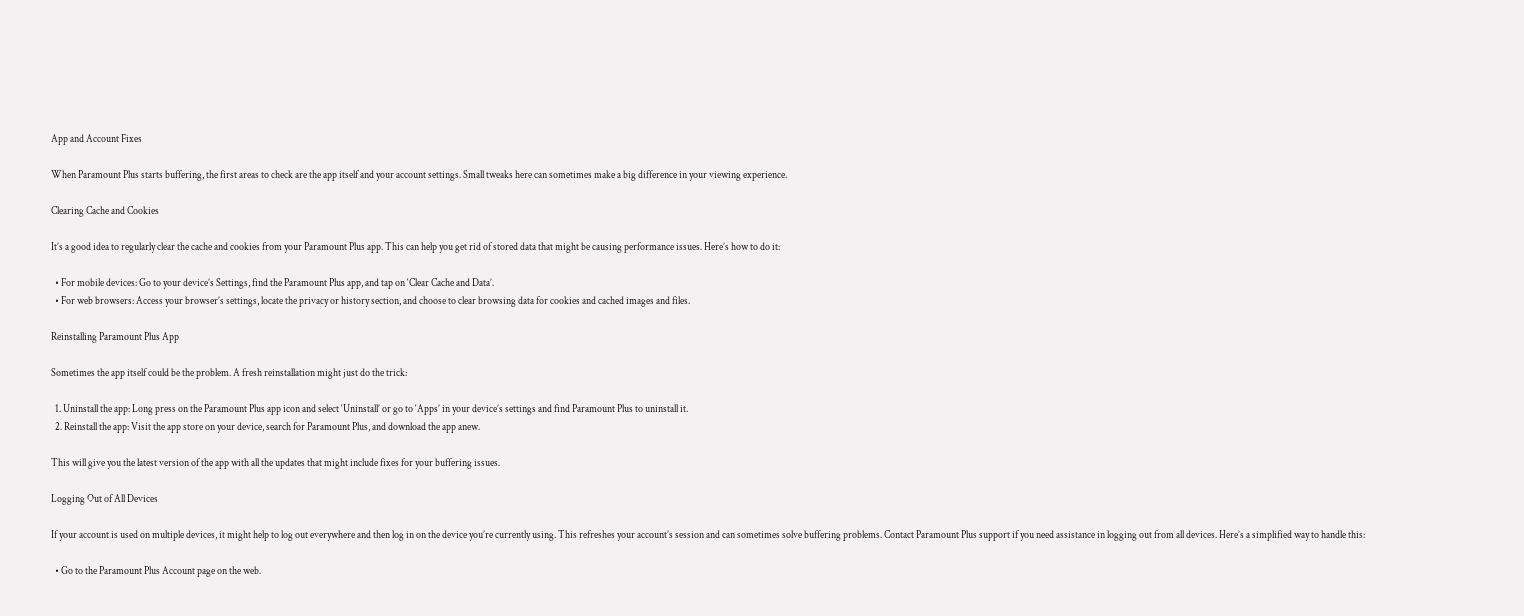App and Account Fixes

When Paramount Plus starts buffering, the first areas to check are the app itself and your account settings. Small tweaks here can sometimes make a big difference in your viewing experience.

Clearing Cache and Cookies

It’s a good idea to regularly clear the cache and cookies from your Paramount Plus app. This can help you get rid of stored data that might be causing performance issues. Here’s how to do it:

  • For mobile devices: Go to your device’s Settings, find the Paramount Plus app, and tap on ‘Clear Cache and Data’.
  • For web browsers: Access your browser’s settings, locate the privacy or history section, and choose to clear browsing data for cookies and cached images and files.

Reinstalling Paramount Plus App

Sometimes the app itself could be the problem. A fresh reinstallation might just do the trick:

  1. Uninstall the app: Long press on the Paramount Plus app icon and select ‘Uninstall’ or go to ‘Apps’ in your device’s settings and find Paramount Plus to uninstall it.
  2. Reinstall the app: Visit the app store on your device, search for Paramount Plus, and download the app anew.

This will give you the latest version of the app with all the updates that might include fixes for your buffering issues.

Logging Out of All Devices

If your account is used on multiple devices, it might help to log out everywhere and then log in on the device you’re currently using. This refreshes your account’s session and can sometimes solve buffering problems. Contact Paramount Plus support if you need assistance in logging out from all devices. Here’s a simplified way to handle this:

  • Go to the Paramount Plus Account page on the web.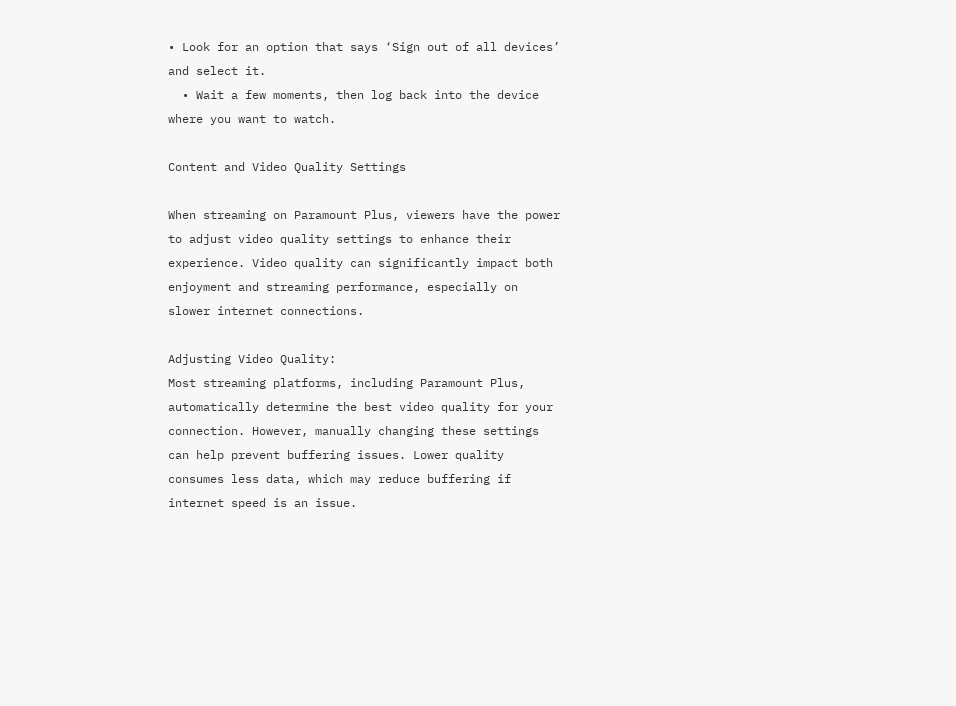• Look for an option that says ‘Sign out of all devices’ and select it.
  • Wait a few moments, then log back into the device where you want to watch.

Content and Video Quality Settings

When streaming on Paramount Plus, viewers have the power to adjust video quality settings to enhance their experience. Video quality can significantly impact both enjoyment and streaming performance, especially on slower internet connections.

Adjusting Video Quality:
Most streaming platforms, including Paramount Plus, automatically determine the best video quality for your connection. However, manually changing these settings can help prevent buffering issues. Lower quality consumes less data, which may reduce buffering if internet speed is an issue.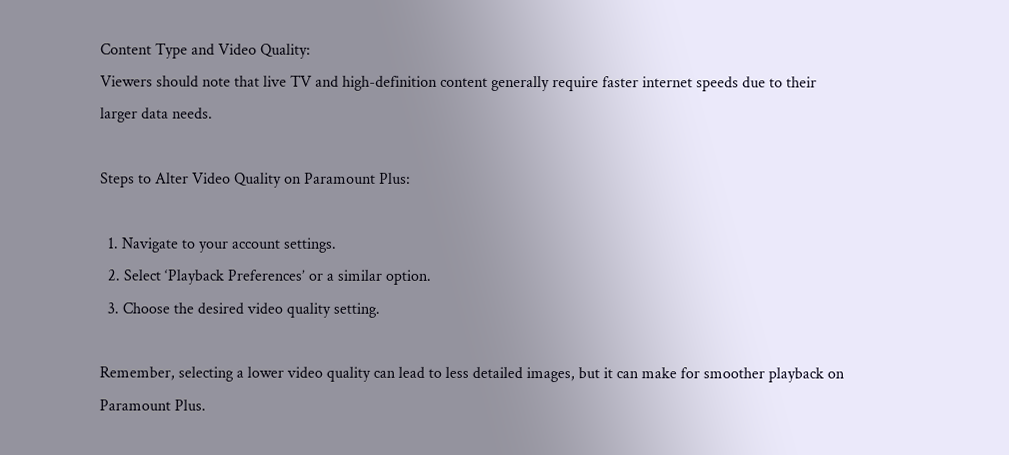Content Type and Video Quality:
Viewers should note that live TV and high-definition content generally require faster internet speeds due to their larger data needs.

Steps to Alter Video Quality on Paramount Plus:

  1. Navigate to your account settings.
  2. Select ‘Playback Preferences’ or a similar option.
  3. Choose the desired video quality setting.

Remember, selecting a lower video quality can lead to less detailed images, but it can make for smoother playback on Paramount Plus.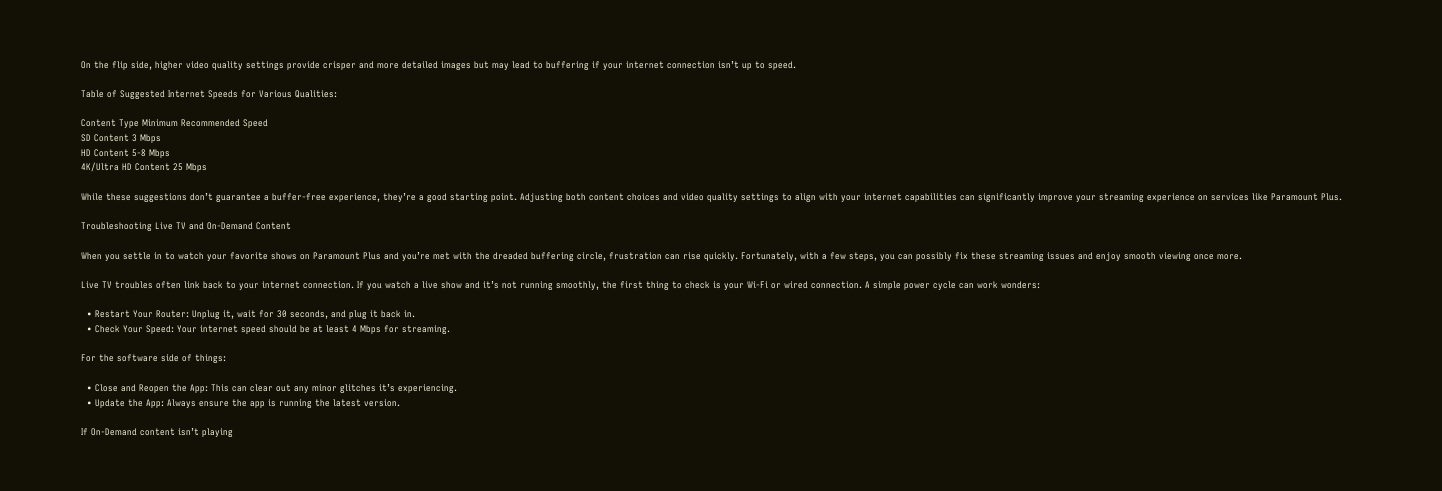On the flip side, higher video quality settings provide crisper and more detailed images but may lead to buffering if your internet connection isn’t up to speed.

Table of Suggested Internet Speeds for Various Qualities:

Content Type Minimum Recommended Speed
SD Content 3 Mbps
HD Content 5-8 Mbps
4K/Ultra HD Content 25 Mbps

While these suggestions don’t guarantee a buffer-free experience, they’re a good starting point. Adjusting both content choices and video quality settings to align with your internet capabilities can significantly improve your streaming experience on services like Paramount Plus.

Troubleshooting Live TV and On-Demand Content

When you settle in to watch your favorite shows on Paramount Plus and you’re met with the dreaded buffering circle, frustration can rise quickly. Fortunately, with a few steps, you can possibly fix these streaming issues and enjoy smooth viewing once more.

Live TV troubles often link back to your internet connection. If you watch a live show and it’s not running smoothly, the first thing to check is your Wi-Fi or wired connection. A simple power cycle can work wonders:

  • Restart Your Router: Unplug it, wait for 30 seconds, and plug it back in.
  • Check Your Speed: Your internet speed should be at least 4 Mbps for streaming.

For the software side of things:

  • Close and Reopen the App: This can clear out any minor glitches it’s experiencing.
  • Update the App: Always ensure the app is running the latest version.

If On-Demand content isn’t playing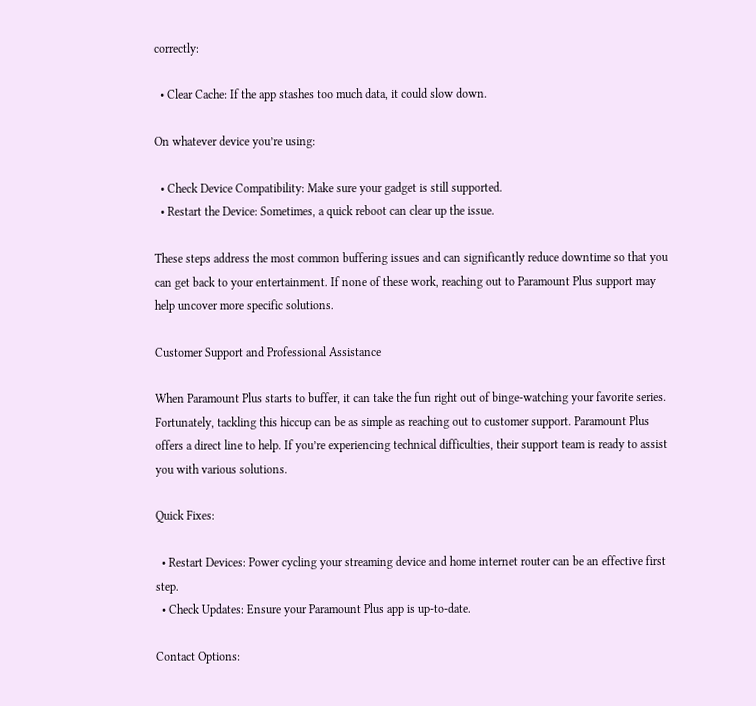correctly:

  • Clear Cache: If the app stashes too much data, it could slow down.

On whatever device you’re using:

  • Check Device Compatibility: Make sure your gadget is still supported.
  • Restart the Device: Sometimes, a quick reboot can clear up the issue.

These steps address the most common buffering issues and can significantly reduce downtime so that you can get back to your entertainment. If none of these work, reaching out to Paramount Plus support may help uncover more specific solutions.

Customer Support and Professional Assistance

When Paramount Plus starts to buffer, it can take the fun right out of binge-watching your favorite series. Fortunately, tackling this hiccup can be as simple as reaching out to customer support. Paramount Plus offers a direct line to help. If you’re experiencing technical difficulties, their support team is ready to assist you with various solutions.

Quick Fixes:

  • Restart Devices: Power cycling your streaming device and home internet router can be an effective first step.
  • Check Updates: Ensure your Paramount Plus app is up-to-date.

Contact Options: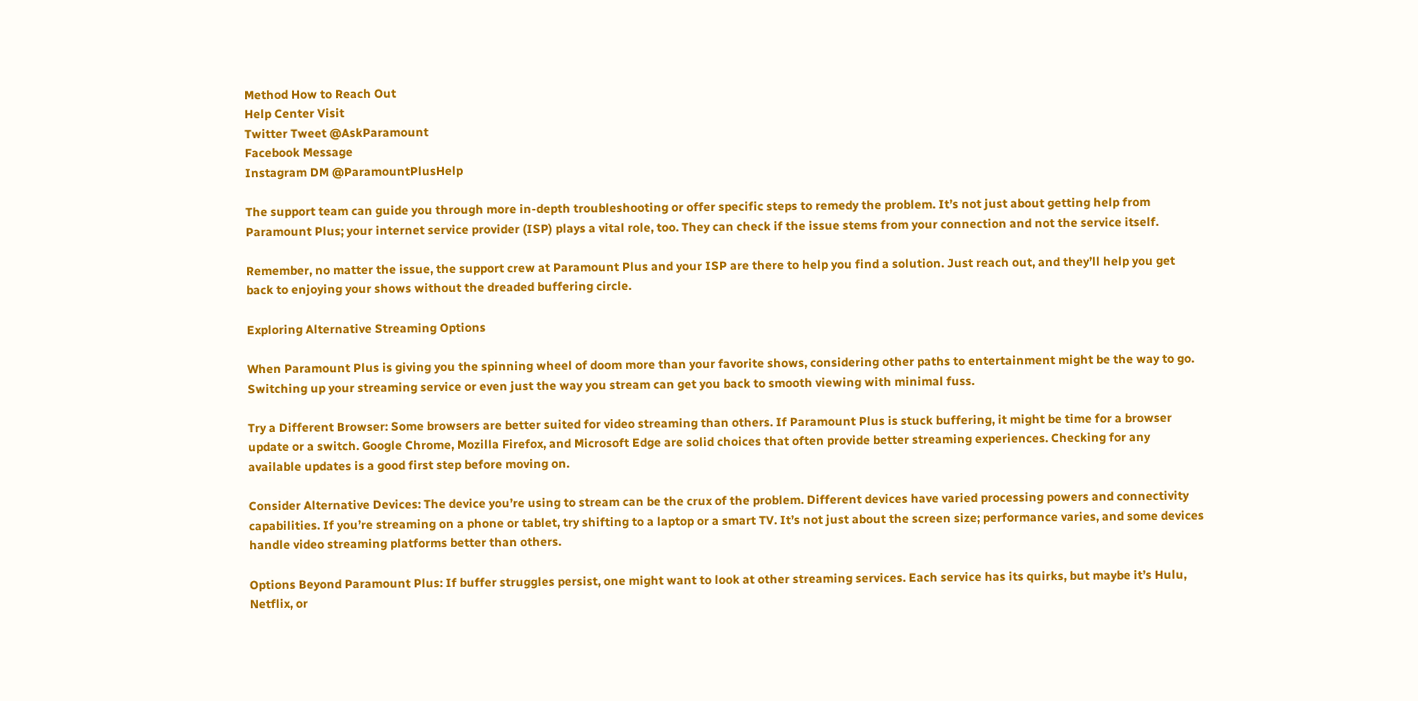Method How to Reach Out
Help Center Visit
Twitter Tweet @AskParamount
Facebook Message
Instagram DM @ParamountPlusHelp

The support team can guide you through more in-depth troubleshooting or offer specific steps to remedy the problem. It’s not just about getting help from Paramount Plus; your internet service provider (ISP) plays a vital role, too. They can check if the issue stems from your connection and not the service itself.

Remember, no matter the issue, the support crew at Paramount Plus and your ISP are there to help you find a solution. Just reach out, and they’ll help you get back to enjoying your shows without the dreaded buffering circle.

Exploring Alternative Streaming Options

When Paramount Plus is giving you the spinning wheel of doom more than your favorite shows, considering other paths to entertainment might be the way to go. Switching up your streaming service or even just the way you stream can get you back to smooth viewing with minimal fuss.

Try a Different Browser: Some browsers are better suited for video streaming than others. If Paramount Plus is stuck buffering, it might be time for a browser update or a switch. Google Chrome, Mozilla Firefox, and Microsoft Edge are solid choices that often provide better streaming experiences. Checking for any available updates is a good first step before moving on.

Consider Alternative Devices: The device you’re using to stream can be the crux of the problem. Different devices have varied processing powers and connectivity capabilities. If you’re streaming on a phone or tablet, try shifting to a laptop or a smart TV. It’s not just about the screen size; performance varies, and some devices handle video streaming platforms better than others.

Options Beyond Paramount Plus: If buffer struggles persist, one might want to look at other streaming services. Each service has its quirks, but maybe it’s Hulu, Netflix, or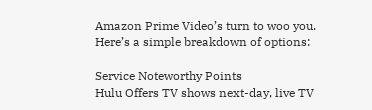Amazon Prime Video’s turn to woo you. Here’s a simple breakdown of options:

Service Noteworthy Points
Hulu Offers TV shows next-day, live TV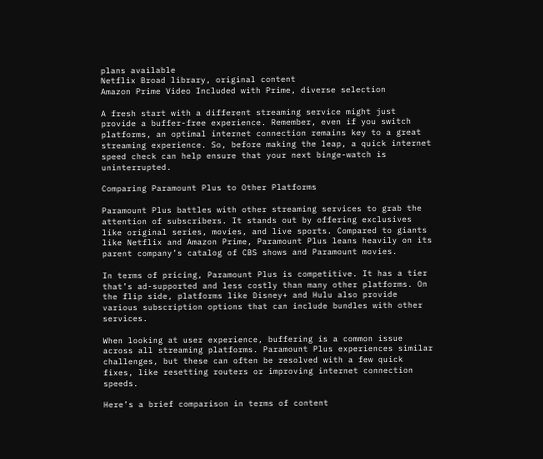plans available
Netflix Broad library, original content
Amazon Prime Video Included with Prime, diverse selection

A fresh start with a different streaming service might just provide a buffer-free experience. Remember, even if you switch platforms, an optimal internet connection remains key to a great streaming experience. So, before making the leap, a quick internet speed check can help ensure that your next binge-watch is uninterrupted.

Comparing Paramount Plus to Other Platforms

Paramount Plus battles with other streaming services to grab the attention of subscribers. It stands out by offering exclusives like original series, movies, and live sports. Compared to giants like Netflix and Amazon Prime, Paramount Plus leans heavily on its parent company’s catalog of CBS shows and Paramount movies.

In terms of pricing, Paramount Plus is competitive. It has a tier that’s ad-supported and less costly than many other platforms. On the flip side, platforms like Disney+ and Hulu also provide various subscription options that can include bundles with other services.

When looking at user experience, buffering is a common issue across all streaming platforms. Paramount Plus experiences similar challenges, but these can often be resolved with a few quick fixes, like resetting routers or improving internet connection speeds.

Here’s a brief comparison in terms of content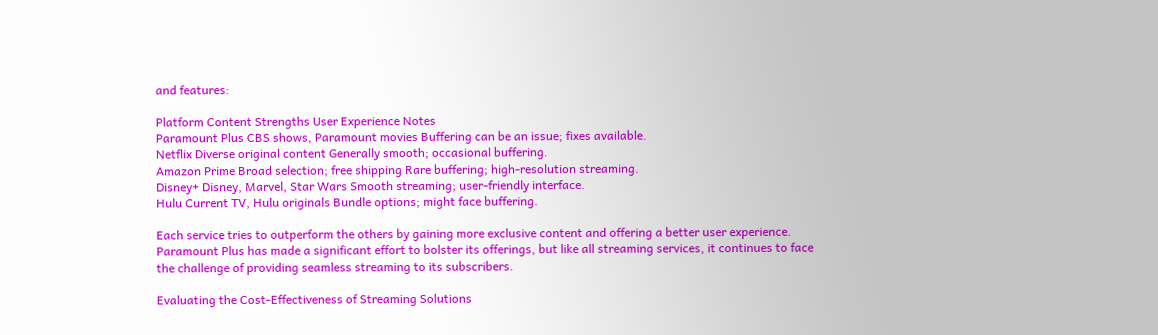and features:

Platform Content Strengths User Experience Notes
Paramount Plus CBS shows, Paramount movies Buffering can be an issue; fixes available.
Netflix Diverse original content Generally smooth; occasional buffering.
Amazon Prime Broad selection; free shipping Rare buffering; high-resolution streaming.
Disney+ Disney, Marvel, Star Wars Smooth streaming; user-friendly interface.
Hulu Current TV, Hulu originals Bundle options; might face buffering.

Each service tries to outperform the others by gaining more exclusive content and offering a better user experience. Paramount Plus has made a significant effort to bolster its offerings, but like all streaming services, it continues to face the challenge of providing seamless streaming to its subscribers.

Evaluating the Cost-Effectiveness of Streaming Solutions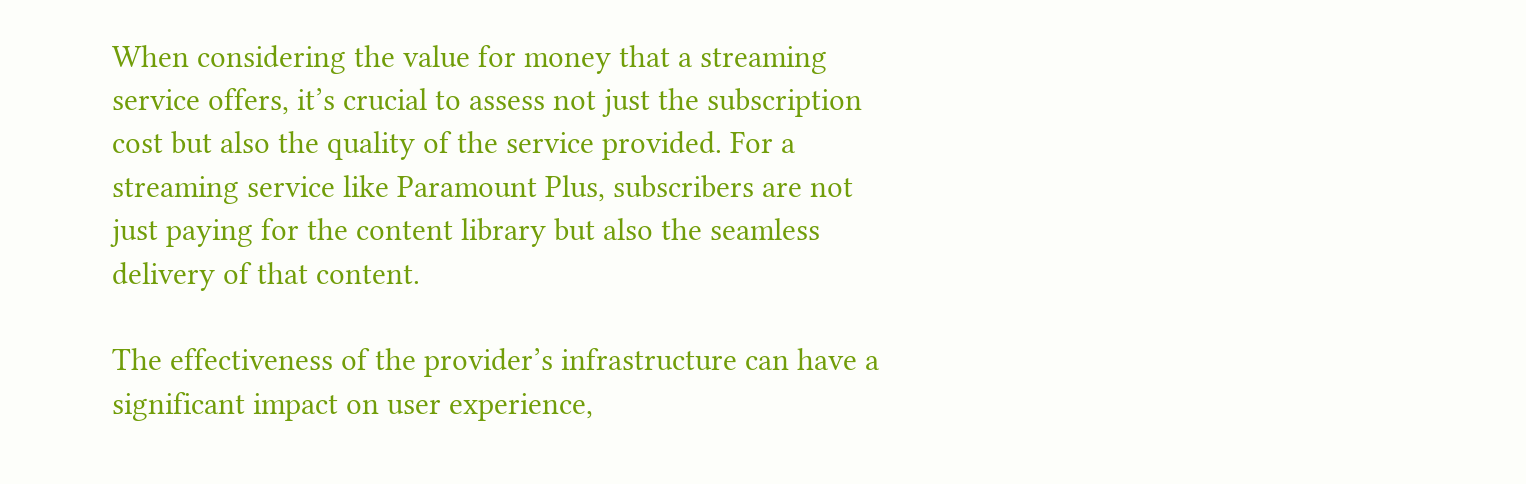When considering the value for money that a streaming service offers, it’s crucial to assess not just the subscription cost but also the quality of the service provided. For a streaming service like Paramount Plus, subscribers are not just paying for the content library but also the seamless delivery of that content.

The effectiveness of the provider’s infrastructure can have a significant impact on user experience,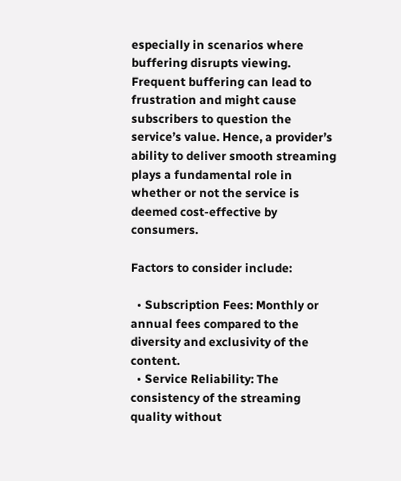especially in scenarios where buffering disrupts viewing. Frequent buffering can lead to frustration and might cause subscribers to question the service’s value. Hence, a provider’s ability to deliver smooth streaming plays a fundamental role in whether or not the service is deemed cost-effective by consumers.

Factors to consider include:

  • Subscription Fees: Monthly or annual fees compared to the diversity and exclusivity of the content.
  • Service Reliability: The consistency of the streaming quality without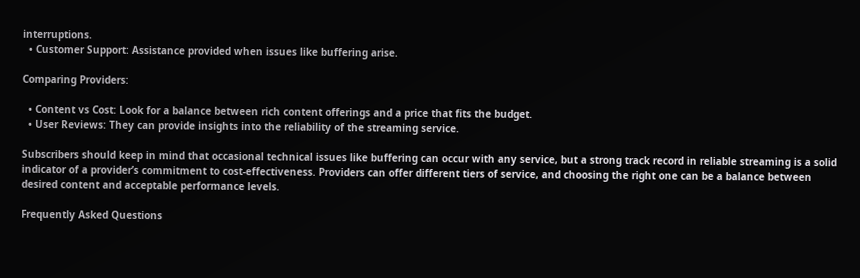interruptions.
  • Customer Support: Assistance provided when issues like buffering arise.

Comparing Providers:

  • Content vs Cost: Look for a balance between rich content offerings and a price that fits the budget.
  • User Reviews: They can provide insights into the reliability of the streaming service.

Subscribers should keep in mind that occasional technical issues like buffering can occur with any service, but a strong track record in reliable streaming is a solid indicator of a provider’s commitment to cost-effectiveness. Providers can offer different tiers of service, and choosing the right one can be a balance between desired content and acceptable performance levels.

Frequently Asked Questions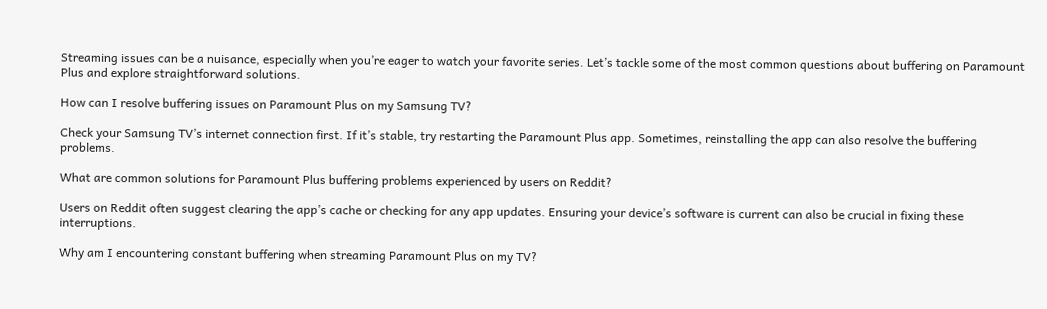Streaming issues can be a nuisance, especially when you’re eager to watch your favorite series. Let’s tackle some of the most common questions about buffering on Paramount Plus and explore straightforward solutions.

How can I resolve buffering issues on Paramount Plus on my Samsung TV?

Check your Samsung TV’s internet connection first. If it’s stable, try restarting the Paramount Plus app. Sometimes, reinstalling the app can also resolve the buffering problems.

What are common solutions for Paramount Plus buffering problems experienced by users on Reddit?

Users on Reddit often suggest clearing the app’s cache or checking for any app updates. Ensuring your device’s software is current can also be crucial in fixing these interruptions.

Why am I encountering constant buffering when streaming Paramount Plus on my TV?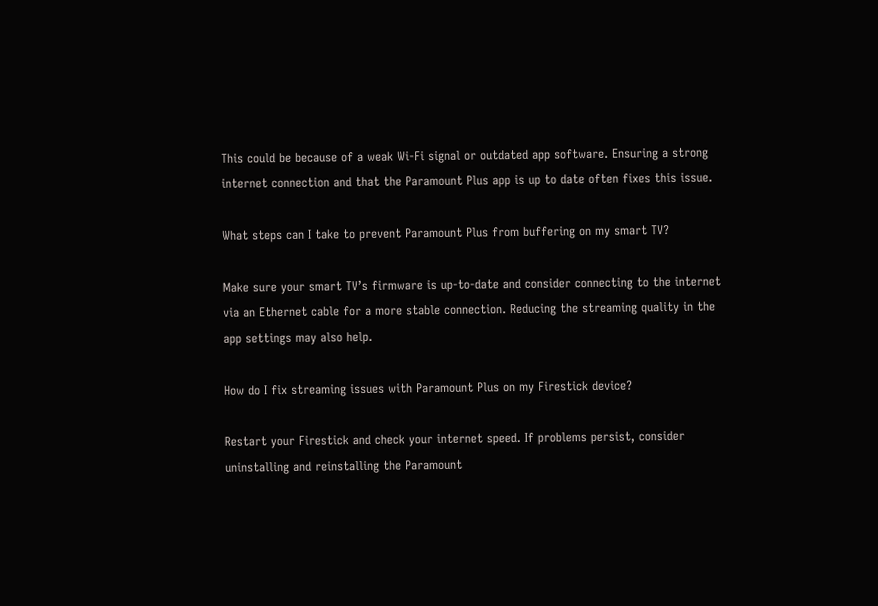This could be because of a weak Wi-Fi signal or outdated app software. Ensuring a strong internet connection and that the Paramount Plus app is up to date often fixes this issue.

What steps can I take to prevent Paramount Plus from buffering on my smart TV?

Make sure your smart TV’s firmware is up-to-date and consider connecting to the internet via an Ethernet cable for a more stable connection. Reducing the streaming quality in the app settings may also help.

How do I fix streaming issues with Paramount Plus on my Firestick device?

Restart your Firestick and check your internet speed. If problems persist, consider uninstalling and reinstalling the Paramount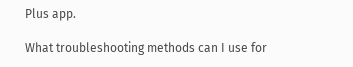Plus app.

What troubleshooting methods can I use for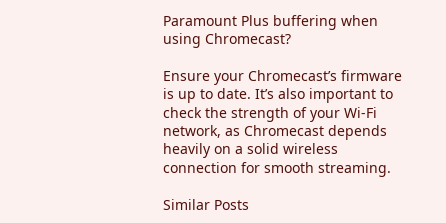Paramount Plus buffering when using Chromecast?

Ensure your Chromecast’s firmware is up to date. It’s also important to check the strength of your Wi-Fi network, as Chromecast depends heavily on a solid wireless connection for smooth streaming.

Similar Posts